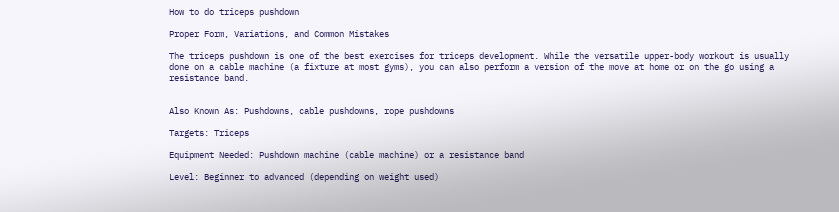How to do triceps pushdown

Proper Form, Variations, and Common Mistakes

The triceps pushdown is one of the best exercises for triceps development. While the versatile upper-body workout is usually done on a cable machine (a fixture at most gyms), you can also perform a version of the move at home or on the go using a resistance band.


Also Known As: Pushdowns, cable pushdowns, rope pushdowns

Targets: Triceps

Equipment Needed: Pushdown machine (cable machine) or a resistance band

Level: Beginner to advanced (depending on weight used)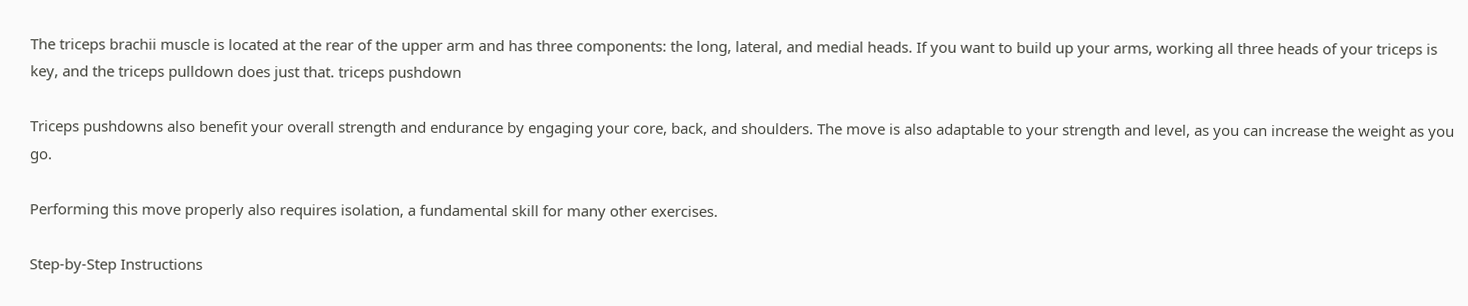The triceps brachii muscle is located at the rear of the upper arm and has three components: the long, lateral, and medial heads. If you want to build up your arms, working all three heads of your triceps is key, and the triceps pulldown does just that. triceps pushdown

Triceps pushdowns also benefit your overall strength and endurance by engaging your core, back, and shoulders. The move is also adaptable to your strength and level, as you can increase the weight as you go.

Performing this move properly also requires isolation, a fundamental skill for many other exercises.

Step-by-Step Instructions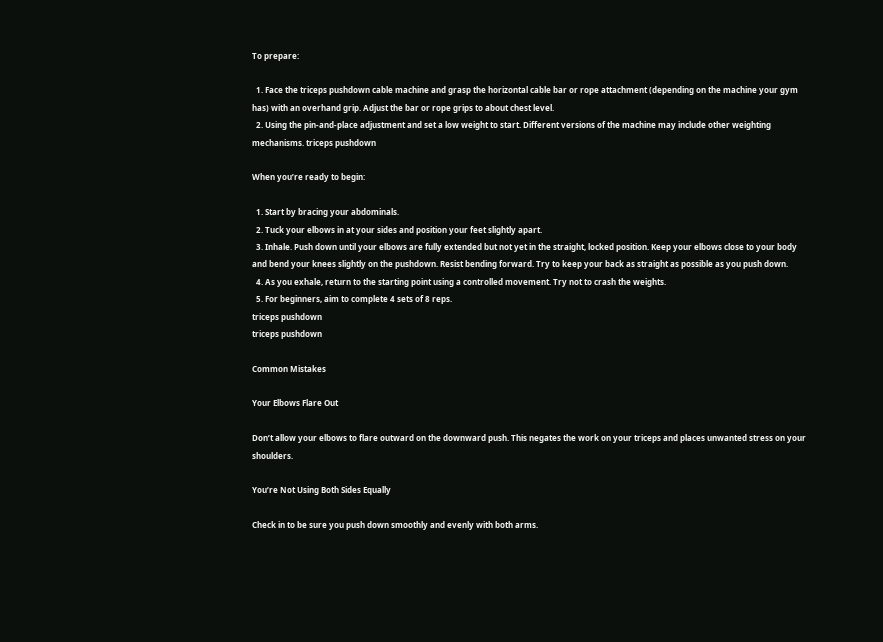To prepare:

  1. Face the triceps pushdown cable machine and grasp the horizontal cable bar or rope attachment (depending on the machine your gym has) with an overhand grip. Adjust the bar or rope grips to about chest level.
  2. Using the pin-and-place adjustment and set a low weight to start. Different versions of the machine may include other weighting mechanisms. triceps pushdown

When you’re ready to begin:

  1. Start by bracing your abdominals.
  2. Tuck your elbows in at your sides and position your feet slightly apart.
  3. Inhale. Push down until your elbows are fully extended but not yet in the straight, locked position. Keep your elbows close to your body and bend your knees slightly on the pushdown. Resist bending forward. Try to keep your back as straight as possible as you push down.
  4. As you exhale, return to the starting point using a controlled movement. Try not to crash the weights.
  5. For beginners, aim to complete 4 sets of 8 reps.
triceps pushdown
triceps pushdown

Common Mistakes

Your Elbows Flare Out

Don’t allow your elbows to flare outward on the downward push. This negates the work on your triceps and places unwanted stress on your shoulders.

You’re Not Using Both Sides Equally

Check in to be sure you push down smoothly and evenly with both arms.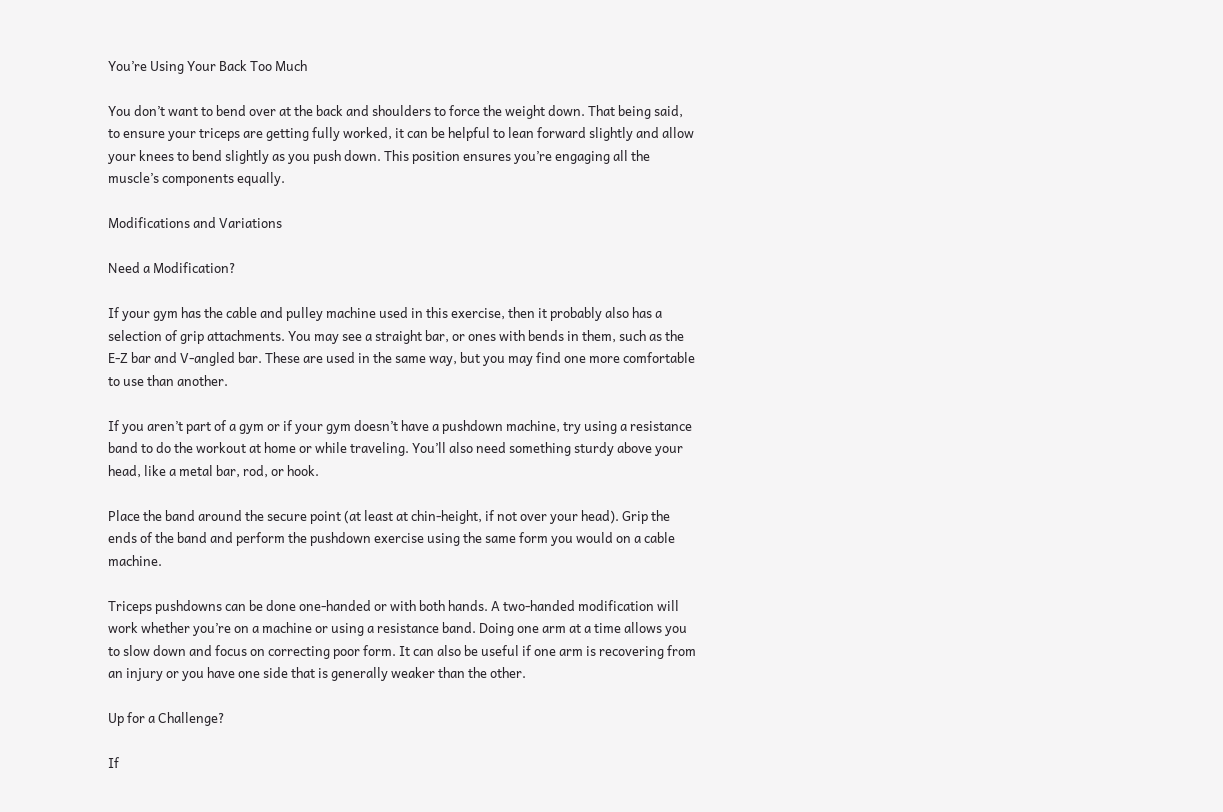You’re Using Your Back Too Much

You don’t want to bend over at the back and shoulders to force the weight down. That being said, to ensure your triceps are getting fully worked, it can be helpful to lean forward slightly and allow your knees to bend slightly as you push down. This position ensures you’re engaging all the muscle’s components equally.

Modifications and Variations

Need a Modification?

If your gym has the cable and pulley machine used in this exercise, then it probably also has a selection of grip attachments. You may see a straight bar, or ones with bends in them, such as the E-Z bar and V-angled bar. These are used in the same way, but you may find one more comfortable to use than another.

If you aren’t part of a gym or if your gym doesn’t have a pushdown machine, try using a resistance band to do the workout at home or while traveling. You’ll also need something sturdy above your head, like a metal bar, rod, or hook.

Place the band around the secure point (at least at chin-height, if not over your head). Grip the ends of the band and perform the pushdown exercise using the same form you would on a cable machine.

Triceps pushdowns can be done one-handed or with both hands. A two-handed modification will work whether you’re on a machine or using a resistance band. Doing one arm at a time allows you to slow down and focus on correcting poor form. It can also be useful if one arm is recovering from an injury or you have one side that is generally weaker than the other.

Up for a Challenge?

If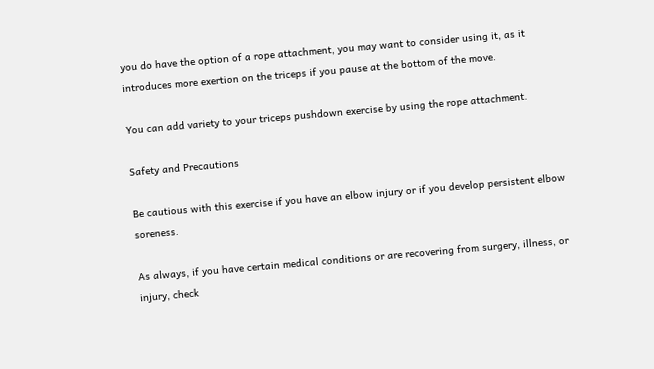you do have the option of a rope attachment, you may want to consider using it, as it introduces more exertion on the triceps if you pause at the bottom of the move.

You can add variety to your triceps pushdown exercise by using the rope attachment.

Safety and Precautions

Be cautious with this exercise if you have an elbow injury or if you develop persistent elbow soreness.

As always, if you have certain medical conditions or are recovering from surgery, illness, or injury, check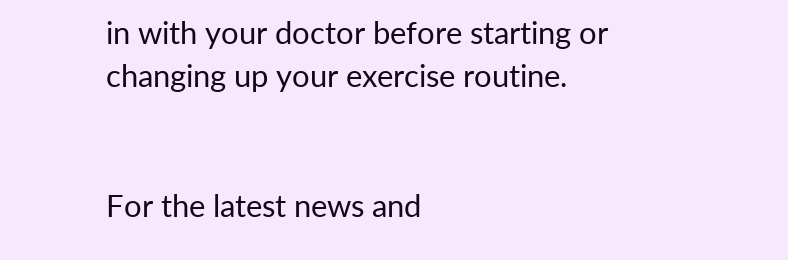in with your doctor before starting or changing up your exercise routine.


For the latest news and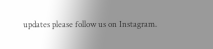updates please follow us on Instagram.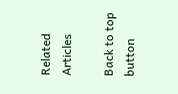Related Articles

Back to top button